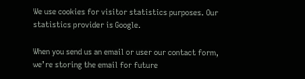We use cookies for visitor statistics purposes. Our statistics provider is Google.

When you send us an email or user our contact form, we’re storing the email for future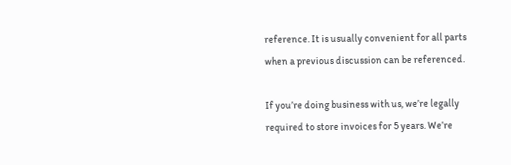reference. It is usually convenient for all parts when a previous discussion can be referenced.

If you’re doing business with us, we’re legally required to store invoices for 5 years. We’re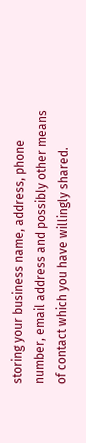storing your business name, address, phone number, email address and possibly other means of contact which you have willingly shared.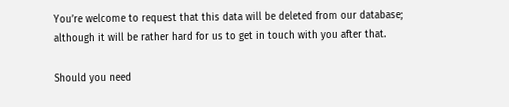You’re welcome to request that this data will be deleted from our database; although it will be rather hard for us to get in touch with you after that.

Should you need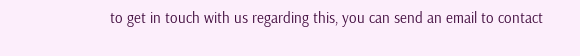to get in touch with us regarding this, you can send an email to contact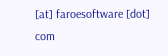[at] faroesoftware [dot] com